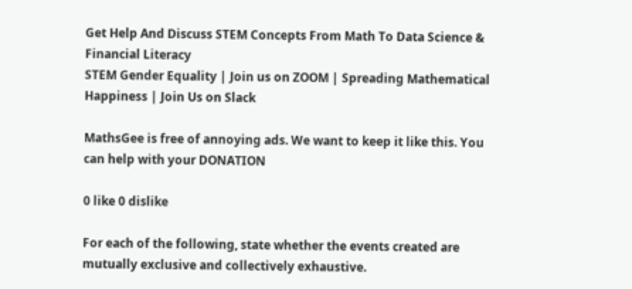Get Help And Discuss STEM Concepts From Math To Data Science & Financial Literacy
STEM Gender Equality | Join us on ZOOM | Spreading Mathematical Happiness | Join Us on Slack

MathsGee is free of annoying ads. We want to keep it like this. You can help with your DONATION

0 like 0 dislike

For each of the following, state whether the events created are mutually exclusive and collectively exhaustive.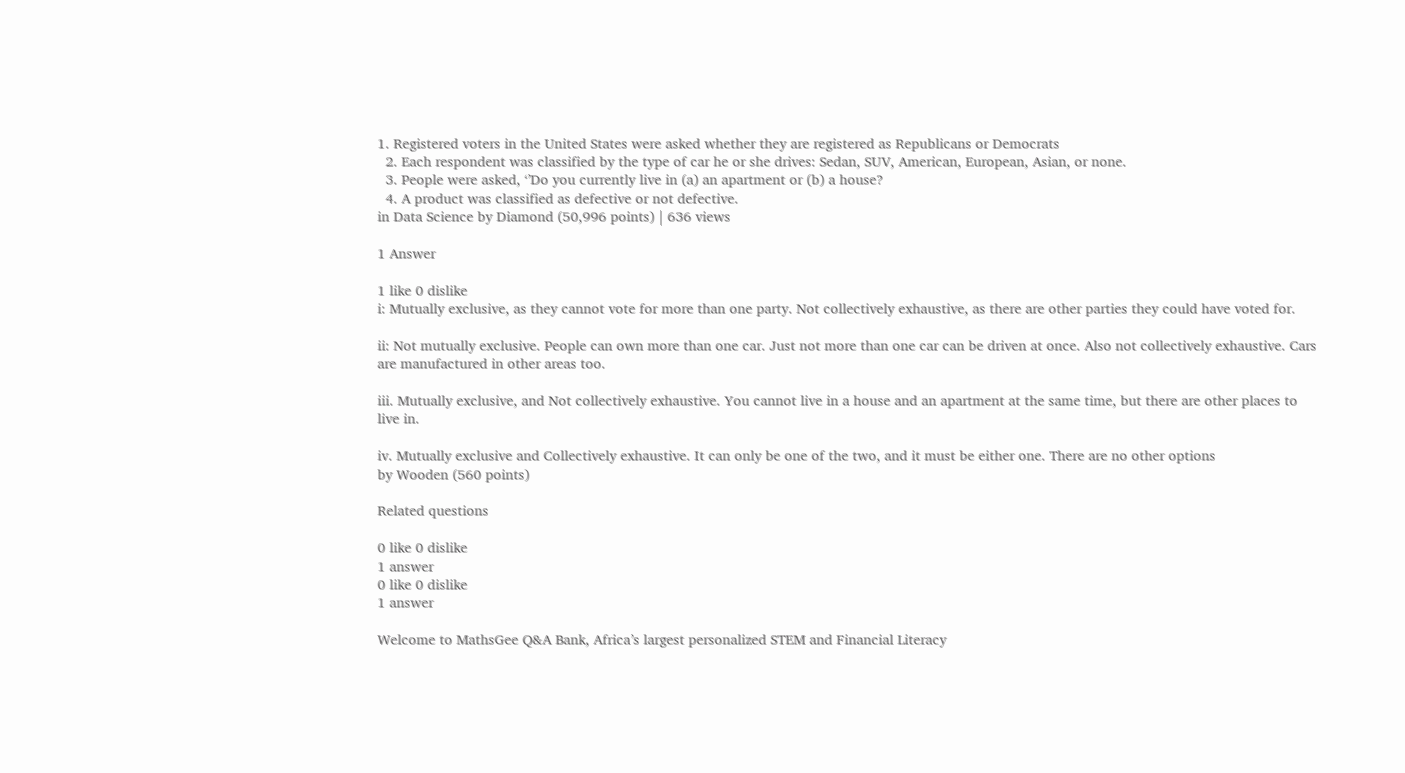1. Registered voters in the United States were asked whether they are registered as Republicans or Democrats
  2. Each respondent was classified by the type of car he or she drives: Sedan, SUV, American, European, Asian, or none.
  3. People were asked, ‘’Do you currently live in (a) an apartment or (b) a house?
  4. A product was classified as defective or not defective.
in Data Science by Diamond (50,996 points) | 636 views

1 Answer

1 like 0 dislike
i: Mutually exclusive, as they cannot vote for more than one party. Not collectively exhaustive, as there are other parties they could have voted for.

ii: Not mutually exclusive. People can own more than one car. Just not more than one car can be driven at once. Also not collectively exhaustive. Cars are manufactured in other areas too.

iii. Mutually exclusive, and Not collectively exhaustive. You cannot live in a house and an apartment at the same time, but there are other places to live in.

iv. Mutually exclusive and Collectively exhaustive. It can only be one of the two, and it must be either one. There are no other options
by Wooden (560 points)

Related questions

0 like 0 dislike
1 answer
0 like 0 dislike
1 answer

Welcome to MathsGee Q&A Bank, Africa’s largest personalized STEM and Financial Literacy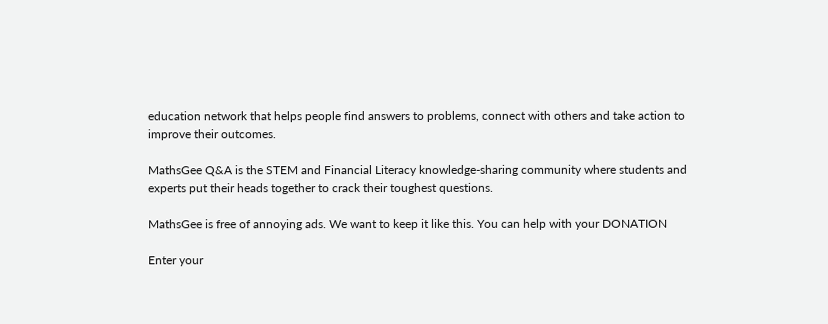education network that helps people find answers to problems, connect with others and take action to improve their outcomes.

MathsGee Q&A is the STEM and Financial Literacy knowledge-sharing community where students and experts put their heads together to crack their toughest questions.

MathsGee is free of annoying ads. We want to keep it like this. You can help with your DONATION

Enter your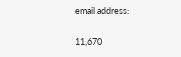email address:

11,670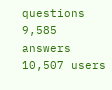questions
9,585 answers
10,507 users